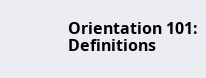Orientation 101: Definitions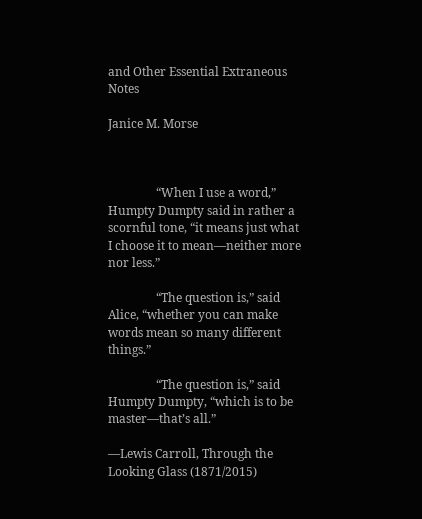and Other Essential Extraneous Notes

Janice M. Morse



                “When I use a word,” Humpty Dumpty said in rather a scornful tone, “it means just what I choose it to mean—neither more nor less.”

                “The question is,” said Alice, “whether you can make words mean so many different things.”

                “The question is,” said Humpty Dumpty, “which is to be master—that’s all.”

—Lewis Carroll, Through the Looking Glass (1871/2015)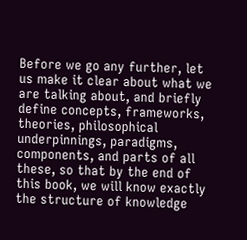Before we go any further, let us make it clear about what we are talking about, and briefly define concepts, frameworks, theories, philosophical underpinnings, paradigms, components, and parts of all these, so that by the end of this book, we will know exactly the structure of knowledge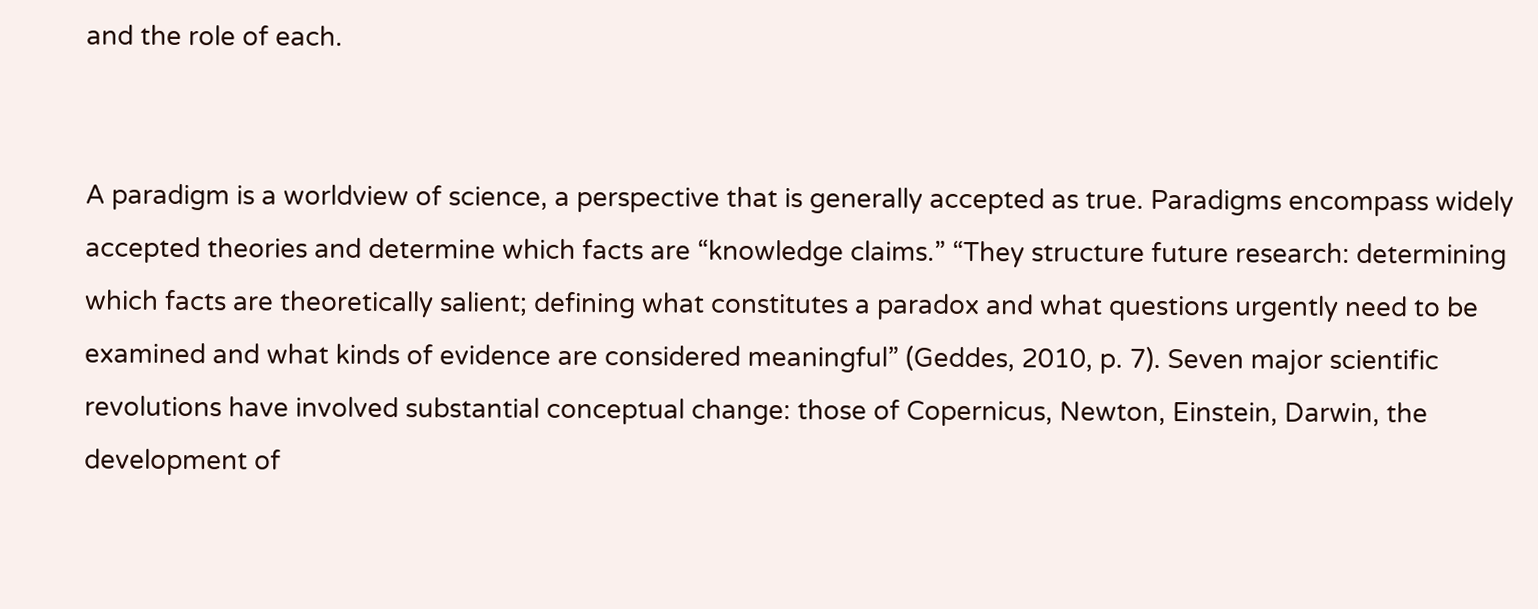and the role of each.


A paradigm is a worldview of science, a perspective that is generally accepted as true. Paradigms encompass widely accepted theories and determine which facts are “knowledge claims.” “They structure future research: determining which facts are theoretically salient; defining what constitutes a paradox and what questions urgently need to be examined and what kinds of evidence are considered meaningful” (Geddes, 2010, p. 7). Seven major scientific revolutions have involved substantial conceptual change: those of Copernicus, Newton, Einstein, Darwin, the development of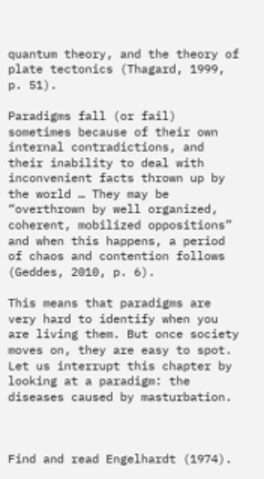quantum theory, and the theory of plate tectonics (Thagard, 1999, p. 51).

Paradigms fall (or fail) sometimes because of their own internal contradictions, and their inability to deal with inconvenient facts thrown up by the world … They may be “overthrown by well organized, coherent, mobilized oppositions” and when this happens, a period of chaos and contention follows (Geddes, 2010, p. 6).

This means that paradigms are very hard to identify when you are living them. But once society moves on, they are easy to spot. Let us interrupt this chapter by looking at a paradigm: the diseases caused by masturbation.



Find and read Engelhardt (1974).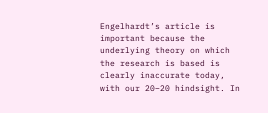Engelhardt’s article is important because the underlying theory on which the research is based is clearly inaccurate today, with our 20–20 hindsight. In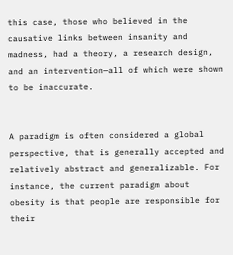this case, those who believed in the causative links between insanity and madness, had a theory, a research design, and an intervention—all of which were shown to be inaccurate.


A paradigm is often considered a global perspective, that is generally accepted and relatively abstract and generalizable. For instance, the current paradigm about obesity is that people are responsible for their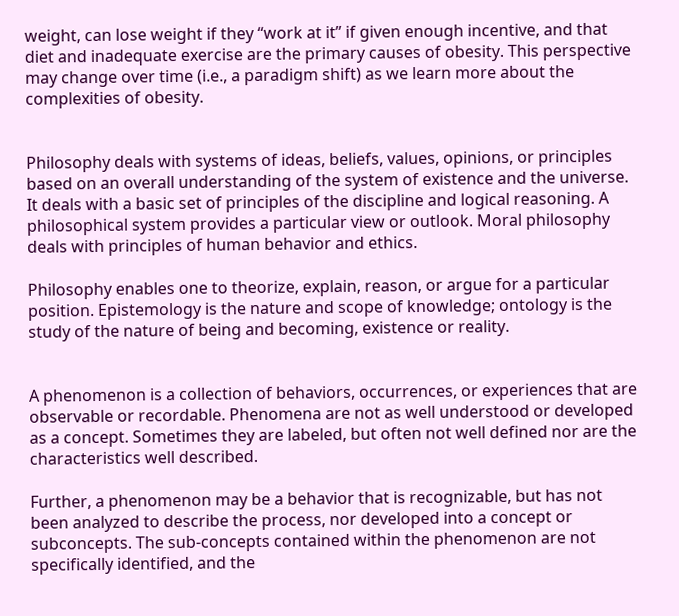weight, can lose weight if they “work at it” if given enough incentive, and that diet and inadequate exercise are the primary causes of obesity. This perspective may change over time (i.e., a paradigm shift) as we learn more about the complexities of obesity.


Philosophy deals with systems of ideas, beliefs, values, opinions, or principles based on an overall understanding of the system of existence and the universe. It deals with a basic set of principles of the discipline and logical reasoning. A philosophical system provides a particular view or outlook. Moral philosophy deals with principles of human behavior and ethics.

Philosophy enables one to theorize, explain, reason, or argue for a particular position. Epistemology is the nature and scope of knowledge; ontology is the study of the nature of being and becoming, existence or reality.


A phenomenon is a collection of behaviors, occurrences, or experiences that are observable or recordable. Phenomena are not as well understood or developed as a concept. Sometimes they are labeled, but often not well defined nor are the characteristics well described.

Further, a phenomenon may be a behavior that is recognizable, but has not been analyzed to describe the process, nor developed into a concept or subconcepts. The sub-concepts contained within the phenomenon are not specifically identified, and the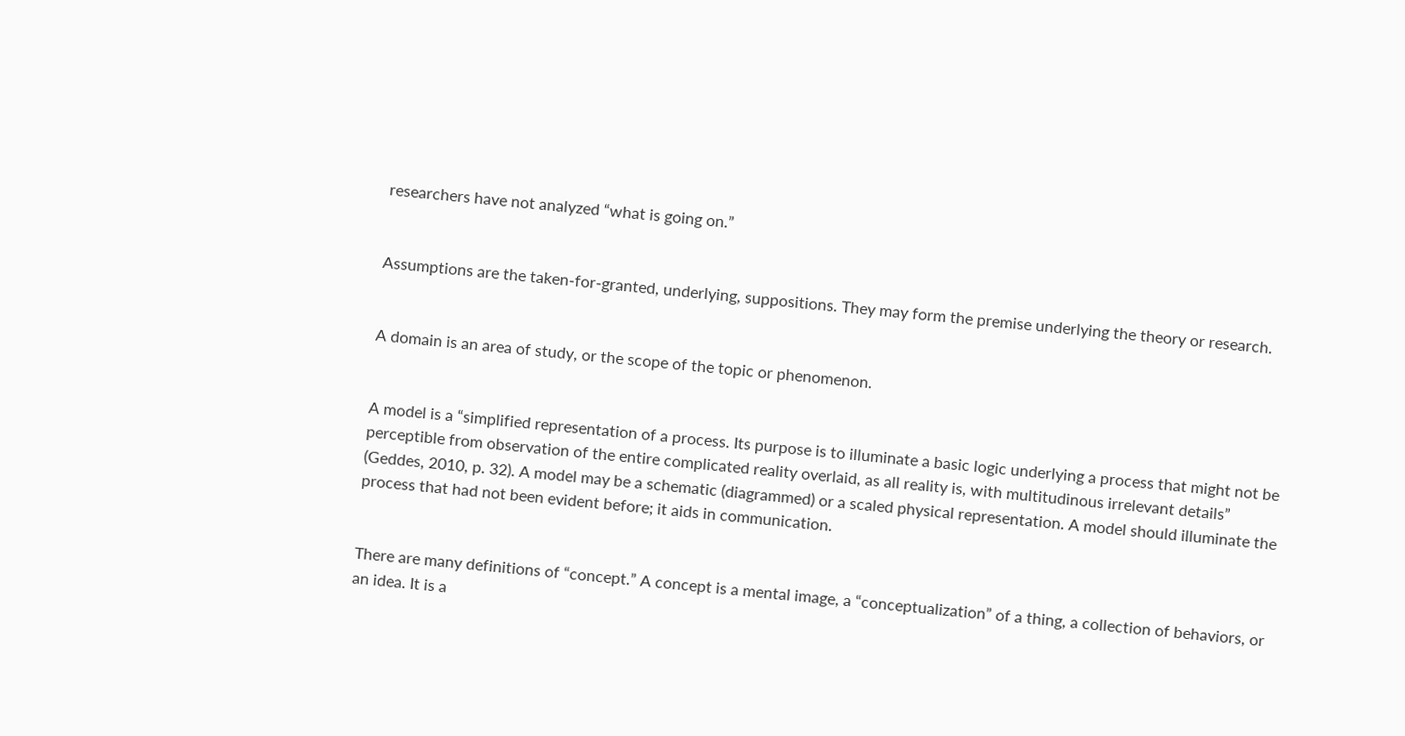researchers have not analyzed “what is going on.”


Assumptions are the taken-for-granted, underlying, suppositions. They may form the premise underlying the theory or research.


A domain is an area of study, or the scope of the topic or phenomenon.


A model is a “simplified representation of a process. Its purpose is to illuminate a basic logic underlying a process that might not be perceptible from observation of the entire complicated reality overlaid, as all reality is, with multitudinous irrelevant details” (Geddes, 2010, p. 32). A model may be a schematic (diagrammed) or a scaled physical representation. A model should illuminate the process that had not been evident before; it aids in communication.


There are many definitions of “concept.” A concept is a mental image, a “conceptualization” of a thing, a collection of behaviors, or an idea. It is a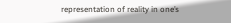representation of reality in one’s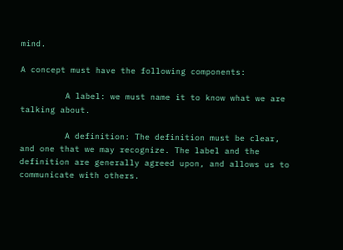mind.

A concept must have the following components:

         A label: we must name it to know what we are talking about.

         A definition: The definition must be clear, and one that we may recognize. The label and the definition are generally agreed upon, and allows us to communicate with others.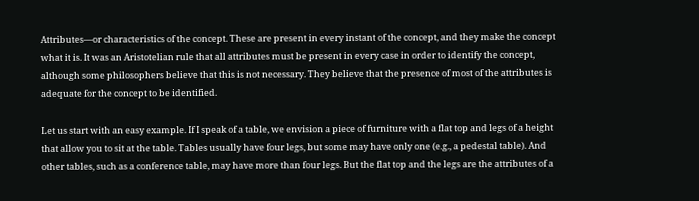Attributes—or characteristics of the concept. These are present in every instant of the concept, and they make the concept what it is. It was an Aristotelian rule that all attributes must be present in every case in order to identify the concept, although some philosophers believe that this is not necessary. They believe that the presence of most of the attributes is adequate for the concept to be identified.

Let us start with an easy example. If I speak of a table, we envision a piece of furniture with a flat top and legs of a height that allow you to sit at the table. Tables usually have four legs, but some may have only one (e.g., a pedestal table). And other tables, such as a conference table, may have more than four legs. But the flat top and the legs are the attributes of a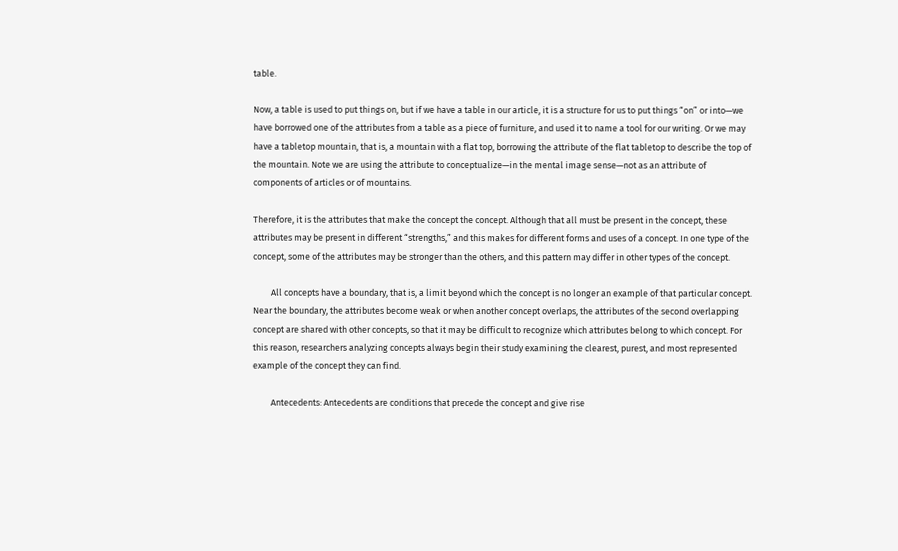table.

Now, a table is used to put things on, but if we have a table in our article, it is a structure for us to put things “on” or into—we have borrowed one of the attributes from a table as a piece of furniture, and used it to name a tool for our writing. Or we may have a tabletop mountain, that is, a mountain with a flat top, borrowing the attribute of the flat tabletop to describe the top of the mountain. Note we are using the attribute to conceptualize—in the mental image sense—not as an attribute of components of articles or of mountains.

Therefore, it is the attributes that make the concept the concept. Although that all must be present in the concept, these attributes may be present in different “strengths,” and this makes for different forms and uses of a concept. In one type of the concept, some of the attributes may be stronger than the others, and this pattern may differ in other types of the concept.

         All concepts have a boundary, that is, a limit beyond which the concept is no longer an example of that particular concept. Near the boundary, the attributes become weak or when another concept overlaps, the attributes of the second overlapping concept are shared with other concepts, so that it may be difficult to recognize which attributes belong to which concept. For this reason, researchers analyzing concepts always begin their study examining the clearest, purest, and most represented example of the concept they can find.

         Antecedents: Antecedents are conditions that precede the concept and give rise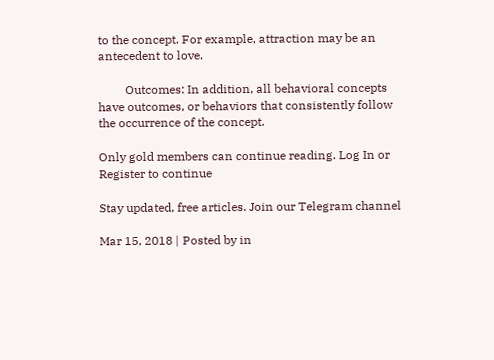to the concept. For example, attraction may be an antecedent to love.

         Outcomes: In addition, all behavioral concepts have outcomes, or behaviors that consistently follow the occurrence of the concept.

Only gold members can continue reading. Log In or Register to continue

Stay updated, free articles. Join our Telegram channel

Mar 15, 2018 | Posted by in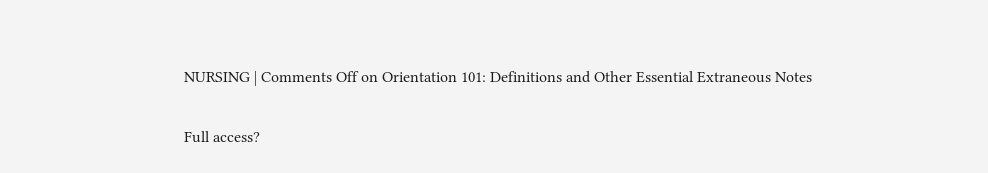NURSING | Comments Off on Orientation 101: Definitions and Other Essential Extraneous Notes

Full access?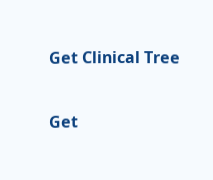Get Clinical Tree

Get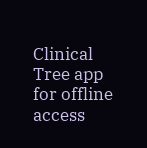Clinical Tree app for offline access